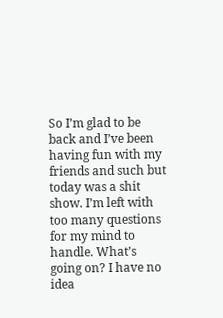So I’m glad to be back and I’ve been having fun with my friends and such but today was a shit show. I’m left with too many questions for my mind to handle. What’s going on? I have no idea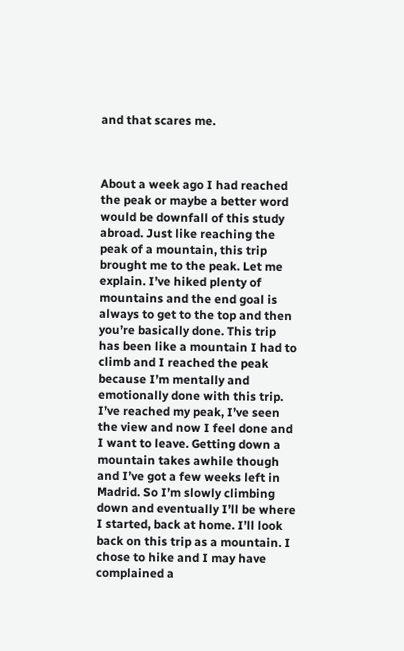and that scares me.



About a week ago I had reached the peak or maybe a better word would be downfall of this study abroad. Just like reaching the peak of a mountain, this trip brought me to the peak. Let me explain. I’ve hiked plenty of mountains and the end goal is always to get to the top and then you’re basically done. This trip has been like a mountain I had to climb and I reached the peak because I’m mentally and emotionally done with this trip. I’ve reached my peak, I’ve seen the view and now I feel done and I want to leave. Getting down a mountain takes awhile though and I’ve got a few weeks left in Madrid. So I’m slowly climbing down and eventually I’ll be where I started, back at home. I’ll look back on this trip as a mountain. I chose to hike and I may have complained a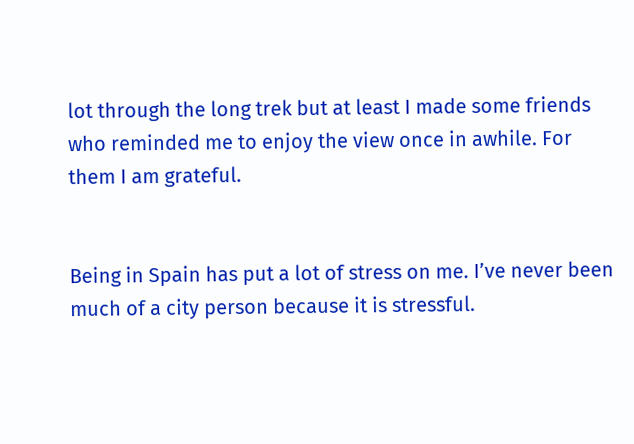lot through the long trek but at least I made some friends who reminded me to enjoy the view once in awhile. For them I am grateful.


Being in Spain has put a lot of stress on me. I’ve never been much of a city person because it is stressful.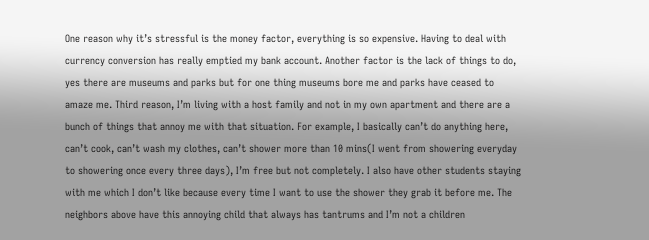One reason why it’s stressful is the money factor, everything is so expensive. Having to deal with currency conversion has really emptied my bank account. Another factor is the lack of things to do, yes there are museums and parks but for one thing museums bore me and parks have ceased to amaze me. Third reason, I’m living with a host family and not in my own apartment and there are a bunch of things that annoy me with that situation. For example, I basically can’t do anything here, can’t cook, can’t wash my clothes, can’t shower more than 10 mins(I went from showering everyday to showering once every three days), I’m free but not completely. I also have other students staying with me which I don’t like because every time I want to use the shower they grab it before me. The neighbors above have this annoying child that always has tantrums and I’m not a children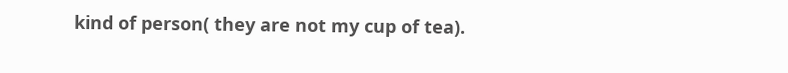kind of person( they are not my cup of tea).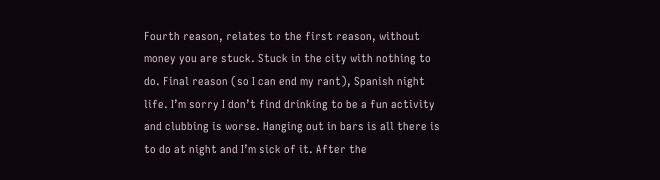Fourth reason, relates to the first reason, without money you are stuck. Stuck in the city with nothing to do. Final reason (so I can end my rant), Spanish night life. I’m sorry I don’t find drinking to be a fun activity and clubbing is worse. Hanging out in bars is all there is to do at night and I’m sick of it. After the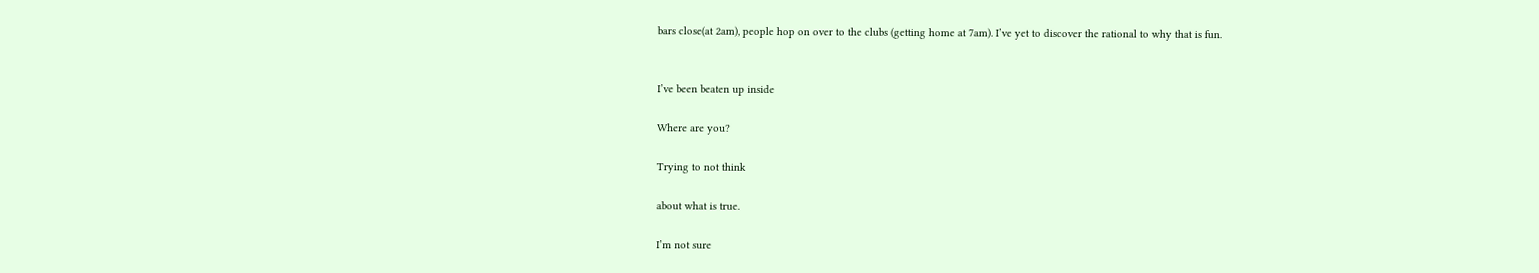bars close(at 2am), people hop on over to the clubs (getting home at 7am). I’ve yet to discover the rational to why that is fun.


I’ve been beaten up inside

Where are you?

Trying to not think

about what is true.

I’m not sure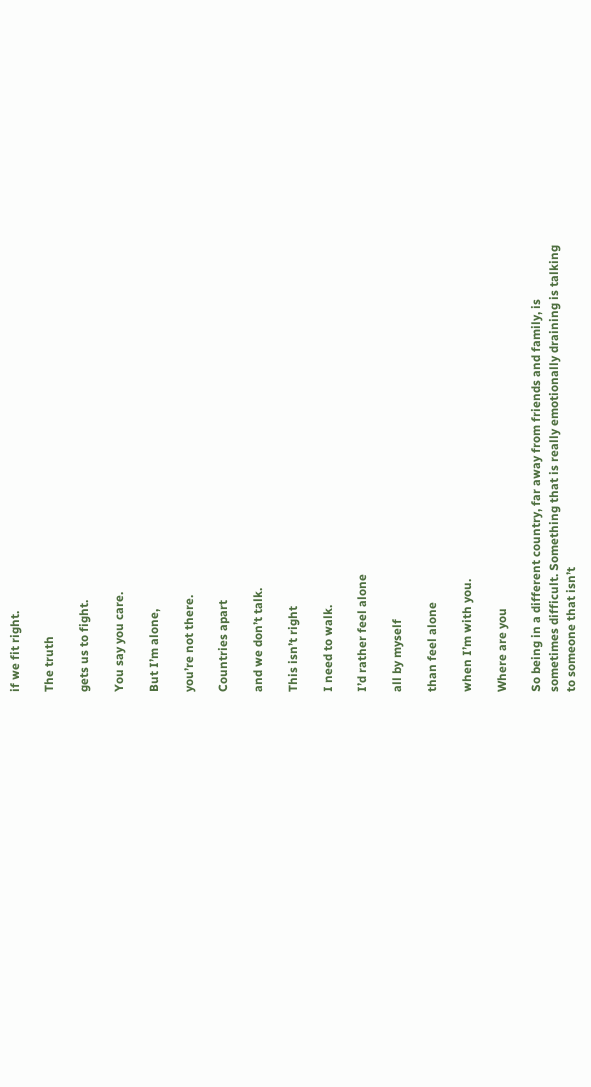if we fit right.

The truth

gets us to fight.

You say you care.

But I’m alone,

you’re not there.

Countries apart

and we don’t talk.

This isn’t right

I need to walk.

I’d rather feel alone

all by myself

than feel alone

when I’m with you.

Where are you

So being in a different country, far away from friends and family, is sometimes difficult. Something that is really emotionally draining is talking to someone that isn’t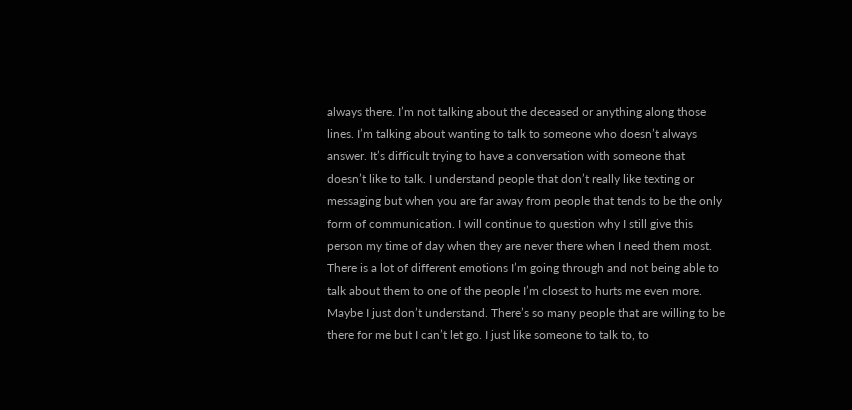always there. I’m not talking about the deceased or anything along those lines. I’m talking about wanting to talk to someone who doesn’t always answer. It’s difficult trying to have a conversation with someone that doesn’t like to talk. I understand people that don’t really like texting or messaging but when you are far away from people that tends to be the only form of communication. I will continue to question why I still give this person my time of day when they are never there when I need them most. There is a lot of different emotions I’m going through and not being able to talk about them to one of the people I’m closest to hurts me even more. Maybe I just don’t understand. There’s so many people that are willing to be there for me but I can’t let go. I just like someone to talk to, to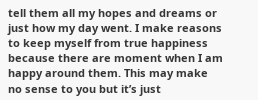tell them all my hopes and dreams or just how my day went. I make reasons to keep myself from true happiness because there are moment when I am happy around them. This may make no sense to you but it’s just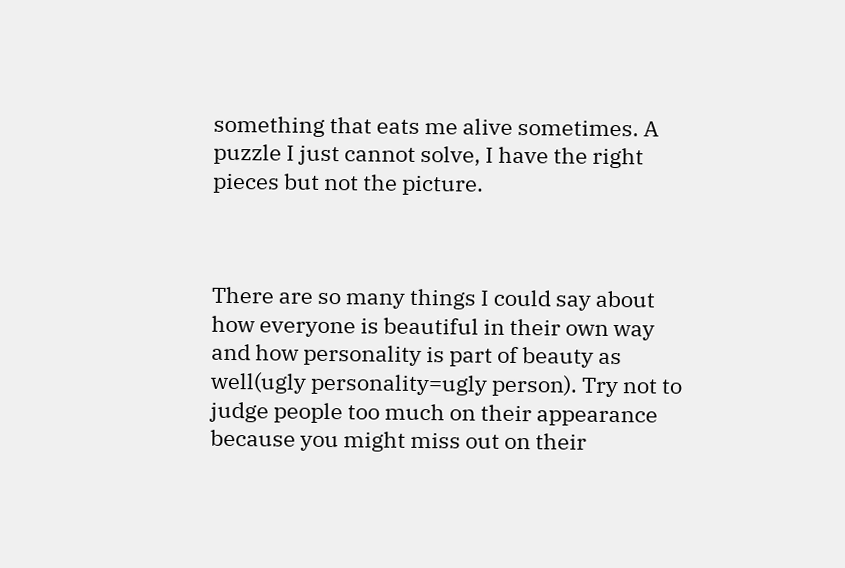something that eats me alive sometimes. A puzzle I just cannot solve, I have the right pieces but not the picture.



There are so many things I could say about how everyone is beautiful in their own way and how personality is part of beauty as well(ugly personality=ugly person). Try not to judge people too much on their appearance because you might miss out on their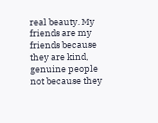real beauty. My friends are my friends because they are kind, genuine people not because they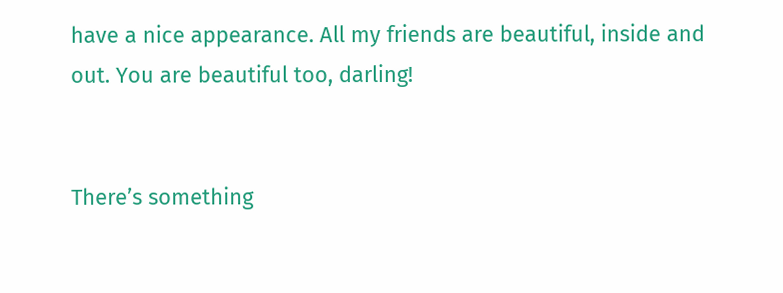have a nice appearance. All my friends are beautiful, inside and out. You are beautiful too, darling!


There’s something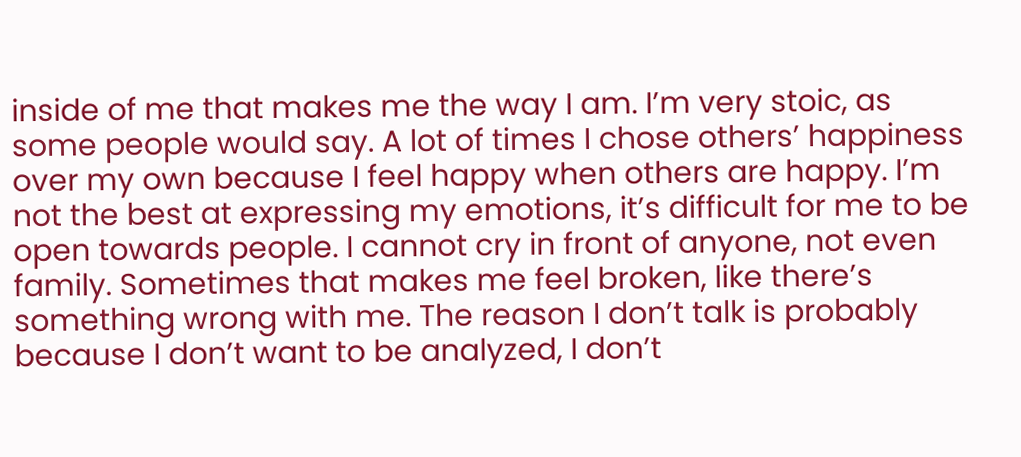inside of me that makes me the way I am. I’m very stoic, as some people would say. A lot of times I chose others’ happiness over my own because I feel happy when others are happy. I’m not the best at expressing my emotions, it’s difficult for me to be open towards people. I cannot cry in front of anyone, not even family. Sometimes that makes me feel broken, like there’s something wrong with me. The reason I don’t talk is probably because I don’t want to be analyzed, I don’t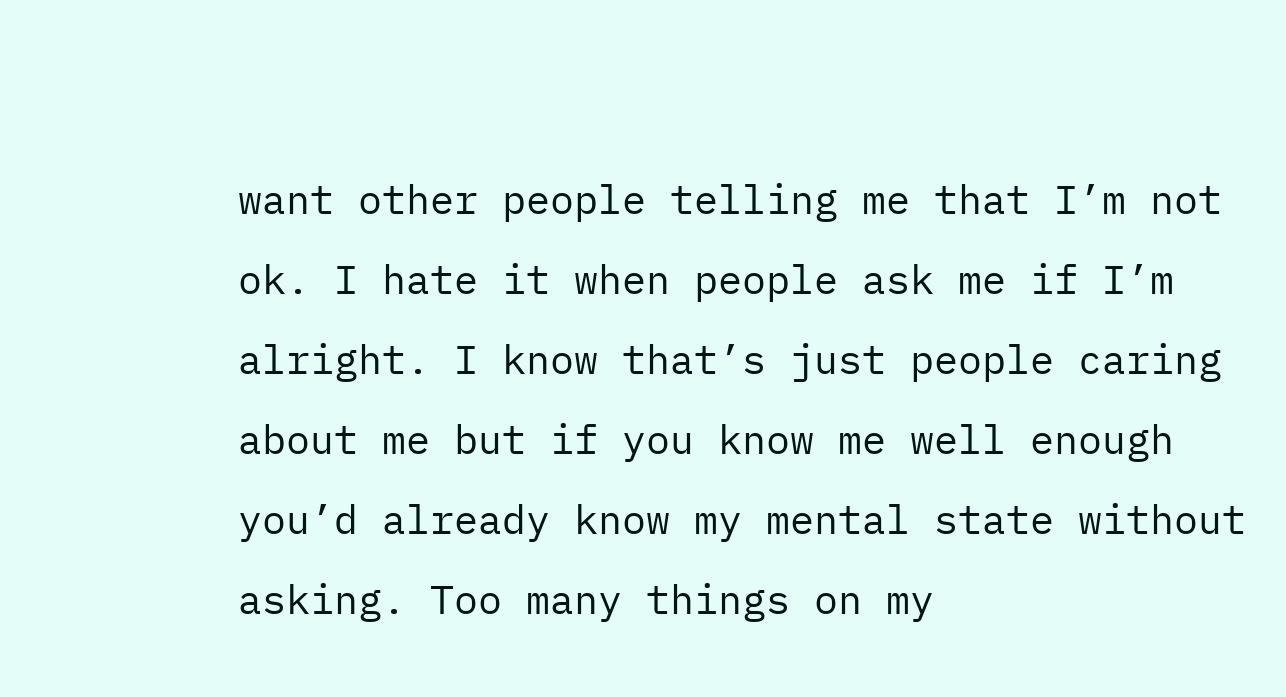want other people telling me that I’m not ok. I hate it when people ask me if I’m alright. I know that’s just people caring about me but if you know me well enough you’d already know my mental state without asking. Too many things on my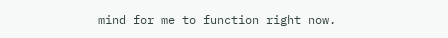mind for me to function right now.